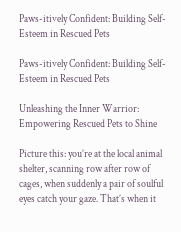Paws-itively Confident: Building Self-Esteem in Rescued Pets

Paws-itively Confident: Building Self-Esteem in Rescued Pets

Unleashing the Inner Warrior: Empowering Rescued Pets to Shine

Picture this: you’re at the local animal shelter, scanning row after row of cages, when suddenly a pair of soulful eyes catch your gaze. That’s when it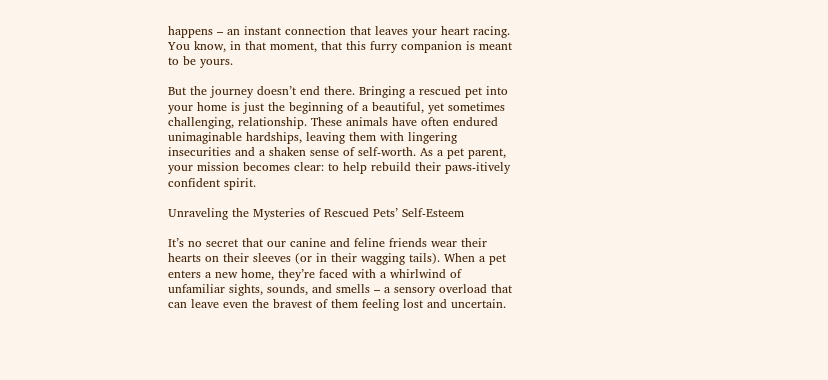happens – an instant connection that leaves your heart racing. You know, in that moment, that this furry companion is meant to be yours.

But the journey doesn’t end there. Bringing a rescued pet into your home is just the beginning of a beautiful, yet sometimes challenging, relationship. These animals have often endured unimaginable hardships, leaving them with lingering insecurities and a shaken sense of self-worth. As a pet parent, your mission becomes clear: to help rebuild their paws-itively confident spirit.

Unraveling the Mysteries of Rescued Pets’ Self-Esteem

It’s no secret that our canine and feline friends wear their hearts on their sleeves (or in their wagging tails). When a pet enters a new home, they’re faced with a whirlwind of unfamiliar sights, sounds, and smells – a sensory overload that can leave even the bravest of them feeling lost and uncertain.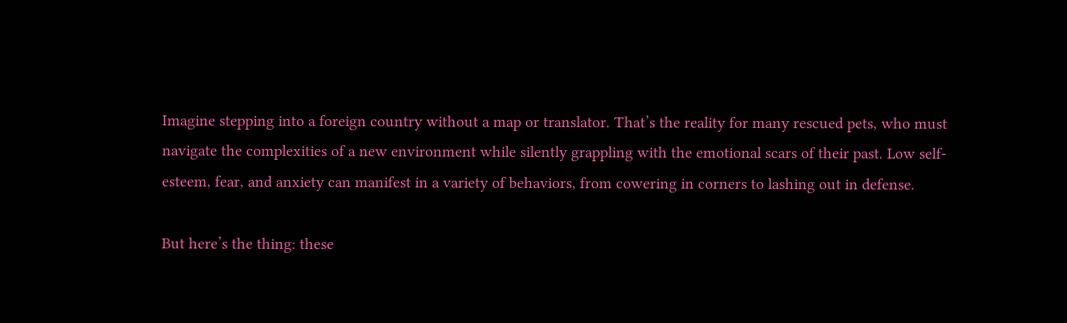Imagine stepping into a foreign country without a map or translator. That’s the reality for many rescued pets, who must navigate the complexities of a new environment while silently grappling with the emotional scars of their past. Low self-esteem, fear, and anxiety can manifest in a variety of behaviors, from cowering in corners to lashing out in defense.

But here’s the thing: these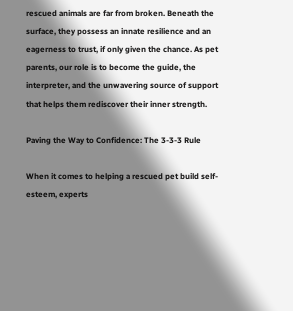rescued animals are far from broken. Beneath the surface, they possess an innate resilience and an eagerness to trust, if only given the chance. As pet parents, our role is to become the guide, the interpreter, and the unwavering source of support that helps them rediscover their inner strength.

Paving the Way to Confidence: The 3-3-3 Rule

When it comes to helping a rescued pet build self-esteem, experts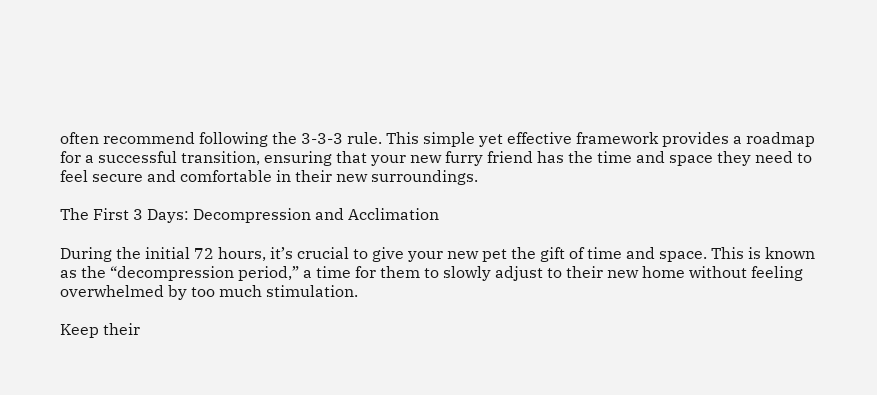often recommend following the 3-3-3 rule. This simple yet effective framework provides a roadmap for a successful transition, ensuring that your new furry friend has the time and space they need to feel secure and comfortable in their new surroundings.

The First 3 Days: Decompression and Acclimation

During the initial 72 hours, it’s crucial to give your new pet the gift of time and space. This is known as the “decompression period,” a time for them to slowly adjust to their new home without feeling overwhelmed by too much stimulation.

Keep their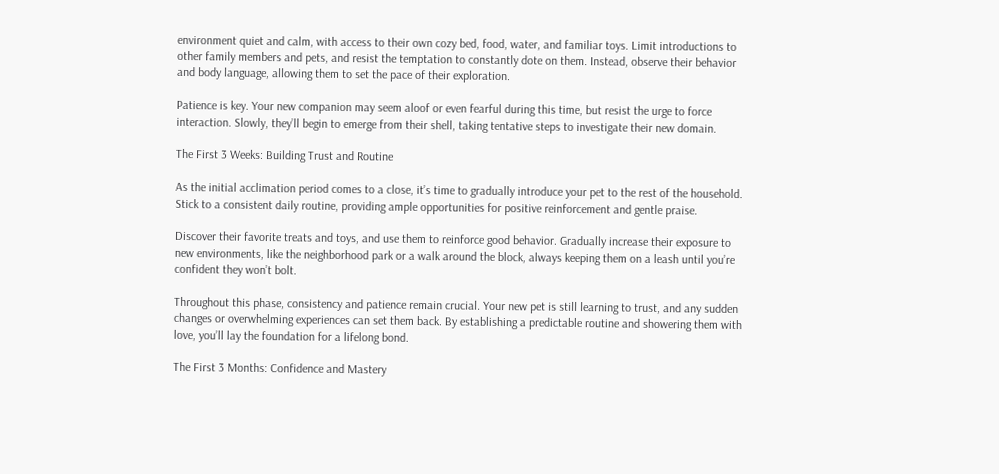environment quiet and calm, with access to their own cozy bed, food, water, and familiar toys. Limit introductions to other family members and pets, and resist the temptation to constantly dote on them. Instead, observe their behavior and body language, allowing them to set the pace of their exploration.

Patience is key. Your new companion may seem aloof or even fearful during this time, but resist the urge to force interaction. Slowly, they’ll begin to emerge from their shell, taking tentative steps to investigate their new domain.

The First 3 Weeks: Building Trust and Routine

As the initial acclimation period comes to a close, it’s time to gradually introduce your pet to the rest of the household. Stick to a consistent daily routine, providing ample opportunities for positive reinforcement and gentle praise.

Discover their favorite treats and toys, and use them to reinforce good behavior. Gradually increase their exposure to new environments, like the neighborhood park or a walk around the block, always keeping them on a leash until you’re confident they won’t bolt.

Throughout this phase, consistency and patience remain crucial. Your new pet is still learning to trust, and any sudden changes or overwhelming experiences can set them back. By establishing a predictable routine and showering them with love, you’ll lay the foundation for a lifelong bond.

The First 3 Months: Confidence and Mastery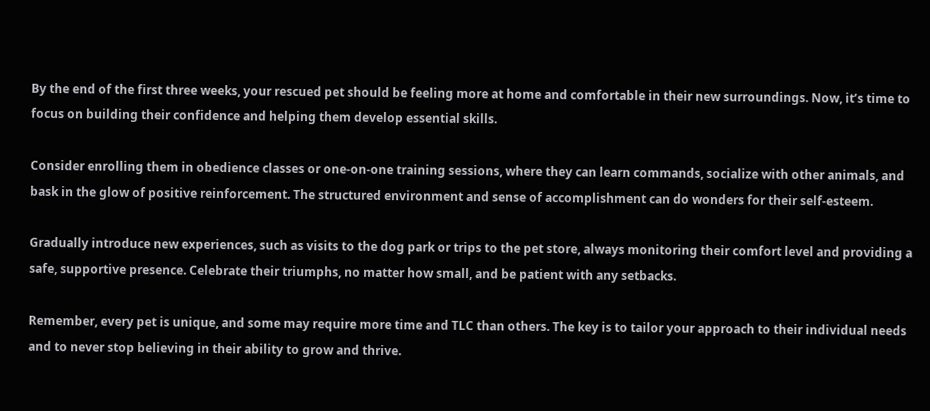By the end of the first three weeks, your rescued pet should be feeling more at home and comfortable in their new surroundings. Now, it’s time to focus on building their confidence and helping them develop essential skills.

Consider enrolling them in obedience classes or one-on-one training sessions, where they can learn commands, socialize with other animals, and bask in the glow of positive reinforcement. The structured environment and sense of accomplishment can do wonders for their self-esteem.

Gradually introduce new experiences, such as visits to the dog park or trips to the pet store, always monitoring their comfort level and providing a safe, supportive presence. Celebrate their triumphs, no matter how small, and be patient with any setbacks.

Remember, every pet is unique, and some may require more time and TLC than others. The key is to tailor your approach to their individual needs and to never stop believing in their ability to grow and thrive.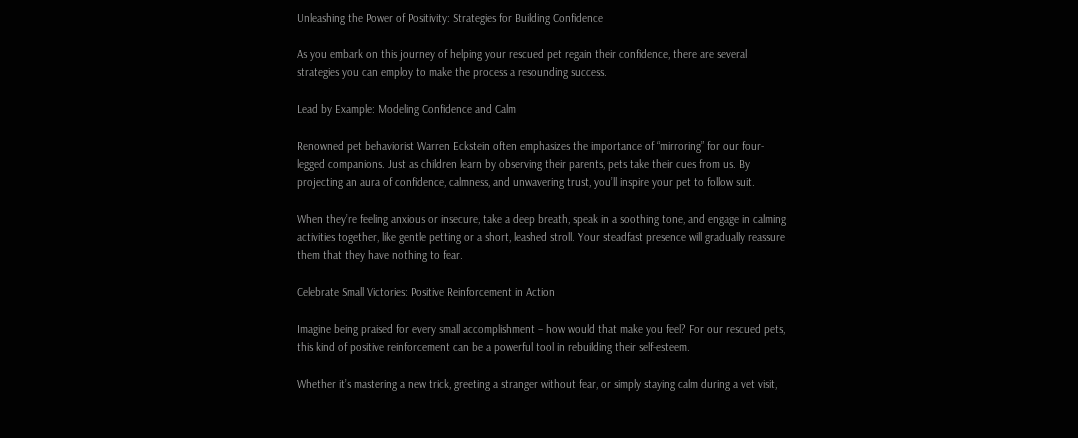Unleashing the Power of Positivity: Strategies for Building Confidence

As you embark on this journey of helping your rescued pet regain their confidence, there are several strategies you can employ to make the process a resounding success.

Lead by Example: Modeling Confidence and Calm

Renowned pet behaviorist Warren Eckstein often emphasizes the importance of “mirroring” for our four-legged companions. Just as children learn by observing their parents, pets take their cues from us. By projecting an aura of confidence, calmness, and unwavering trust, you’ll inspire your pet to follow suit.

When they’re feeling anxious or insecure, take a deep breath, speak in a soothing tone, and engage in calming activities together, like gentle petting or a short, leashed stroll. Your steadfast presence will gradually reassure them that they have nothing to fear.

Celebrate Small Victories: Positive Reinforcement in Action

Imagine being praised for every small accomplishment – how would that make you feel? For our rescued pets, this kind of positive reinforcement can be a powerful tool in rebuilding their self-esteem.

Whether it’s mastering a new trick, greeting a stranger without fear, or simply staying calm during a vet visit,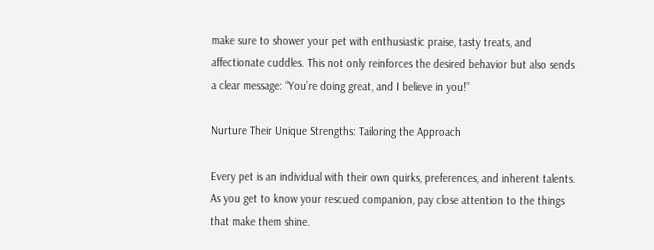make sure to shower your pet with enthusiastic praise, tasty treats, and affectionate cuddles. This not only reinforces the desired behavior but also sends a clear message: “You’re doing great, and I believe in you!”

Nurture Their Unique Strengths: Tailoring the Approach

Every pet is an individual with their own quirks, preferences, and inherent talents. As you get to know your rescued companion, pay close attention to the things that make them shine.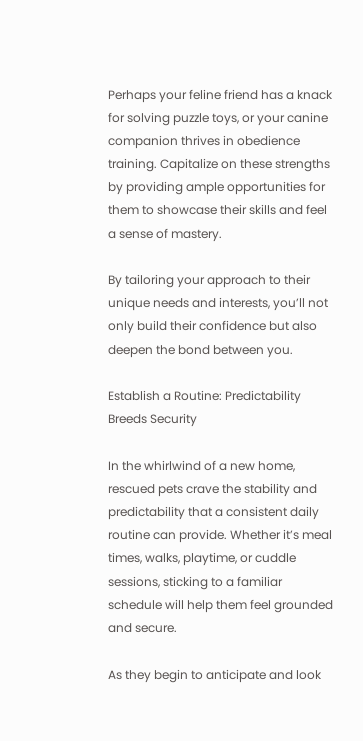Perhaps your feline friend has a knack for solving puzzle toys, or your canine companion thrives in obedience training. Capitalize on these strengths by providing ample opportunities for them to showcase their skills and feel a sense of mastery.

By tailoring your approach to their unique needs and interests, you’ll not only build their confidence but also deepen the bond between you.

Establish a Routine: Predictability Breeds Security

In the whirlwind of a new home, rescued pets crave the stability and predictability that a consistent daily routine can provide. Whether it’s meal times, walks, playtime, or cuddle sessions, sticking to a familiar schedule will help them feel grounded and secure.

As they begin to anticipate and look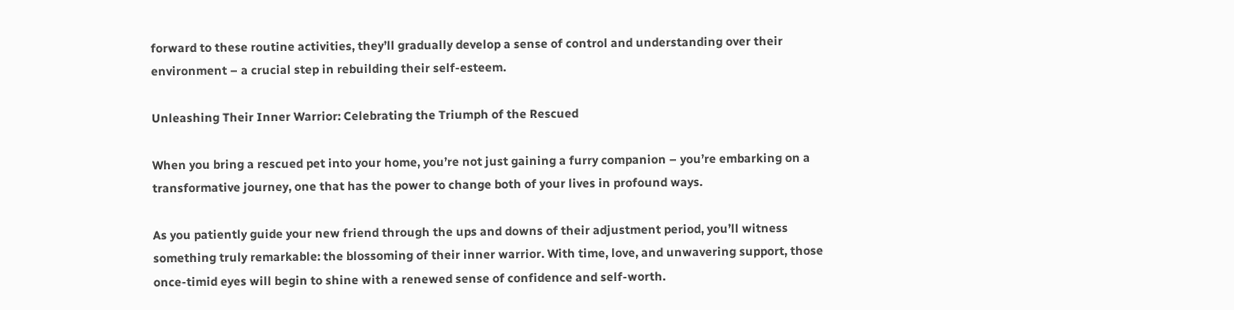forward to these routine activities, they’ll gradually develop a sense of control and understanding over their environment – a crucial step in rebuilding their self-esteem.

Unleashing Their Inner Warrior: Celebrating the Triumph of the Rescued

When you bring a rescued pet into your home, you’re not just gaining a furry companion – you’re embarking on a transformative journey, one that has the power to change both of your lives in profound ways.

As you patiently guide your new friend through the ups and downs of their adjustment period, you’ll witness something truly remarkable: the blossoming of their inner warrior. With time, love, and unwavering support, those once-timid eyes will begin to shine with a renewed sense of confidence and self-worth.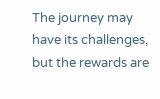The journey may have its challenges, but the rewards are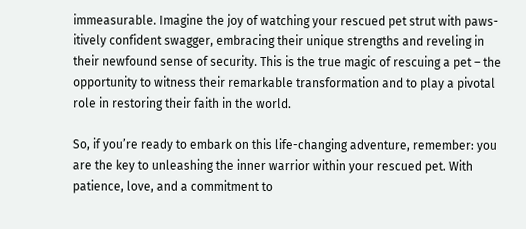immeasurable. Imagine the joy of watching your rescued pet strut with paws-itively confident swagger, embracing their unique strengths and reveling in their newfound sense of security. This is the true magic of rescuing a pet – the opportunity to witness their remarkable transformation and to play a pivotal role in restoring their faith in the world.

So, if you’re ready to embark on this life-changing adventure, remember: you are the key to unleashing the inner warrior within your rescued pet. With patience, love, and a commitment to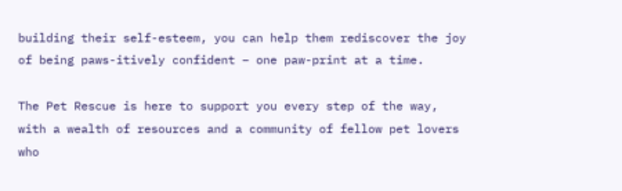building their self-esteem, you can help them rediscover the joy of being paws-itively confident – one paw-print at a time.

The Pet Rescue is here to support you every step of the way, with a wealth of resources and a community of fellow pet lovers who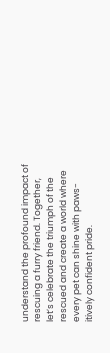understand the profound impact of rescuing a furry friend. Together, let’s celebrate the triumph of the rescued and create a world where every pet can shine with paws-itively confident pride.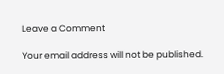Leave a Comment

Your email address will not be published.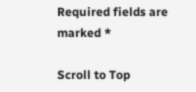Required fields are marked *

Scroll to Top